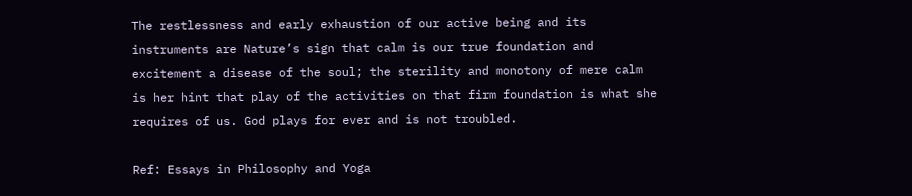The restlessness and early exhaustion of our active being and its instruments are Nature’s sign that calm is our true foundation and excitement a disease of the soul; the sterility and monotony of mere calm is her hint that play of the activities on that firm foundation is what she requires of us. God plays for ever and is not troubled.

Ref: Essays in Philosophy and Yoga